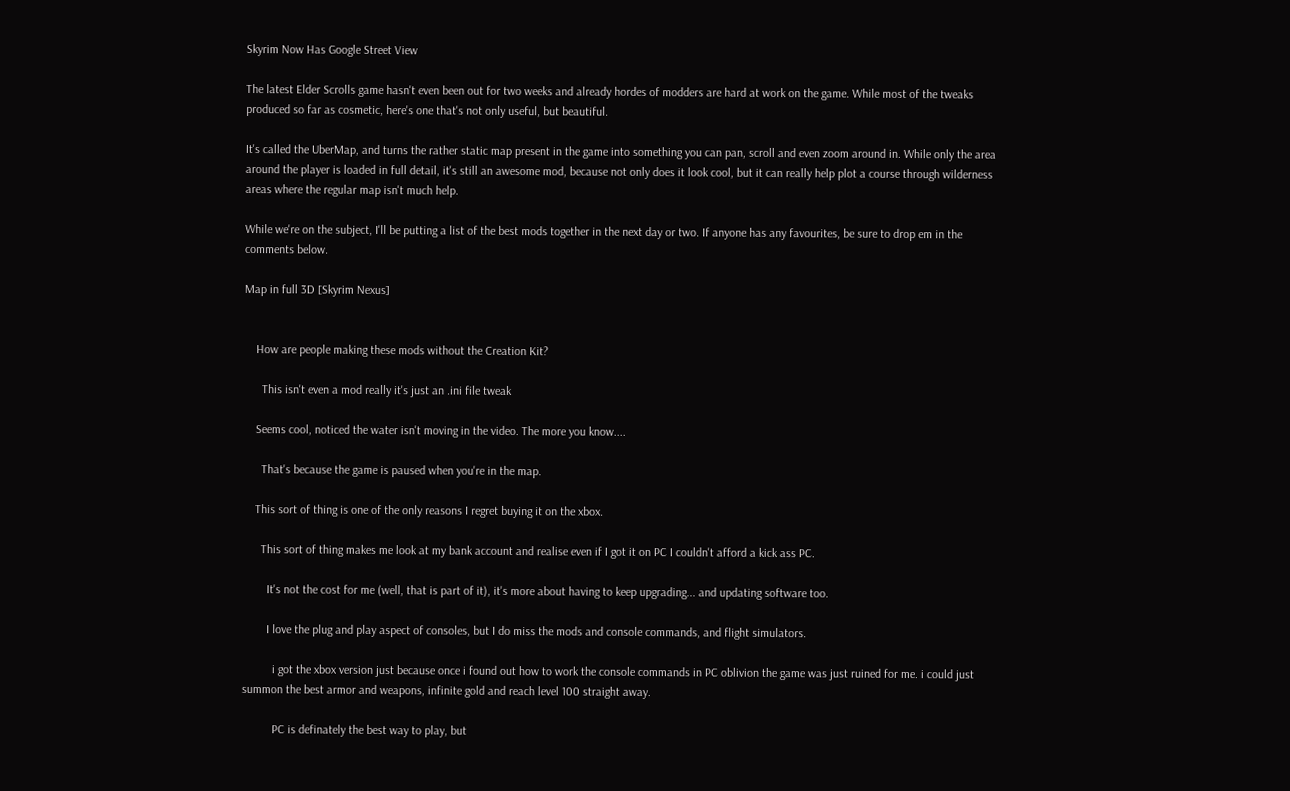Skyrim Now Has Google Street View

The latest Elder Scrolls game hasn't even been out for two weeks and already hordes of modders are hard at work on the game. While most of the tweaks produced so far as cosmetic, here's one that's not only useful, but beautiful.

It's called the UberMap, and turns the rather static map present in the game into something you can pan, scroll and even zoom around in. While only the area around the player is loaded in full detail, it's still an awesome mod, because not only does it look cool, but it can really help plot a course through wilderness areas where the regular map isn't much help.

While we're on the subject, I'll be putting a list of the best mods together in the next day or two. If anyone has any favourites, be sure to drop em in the comments below.

Map in full 3D [Skyrim Nexus]


    How are people making these mods without the Creation Kit?

      This isn't even a mod really it's just an .ini file tweak

    Seems cool, noticed the water isn't moving in the video. The more you know....

      That's because the game is paused when you're in the map.

    This sort of thing is one of the only reasons I regret buying it on the xbox.

      This sort of thing makes me look at my bank account and realise even if I got it on PC I couldn't afford a kick ass PC.

        It's not the cost for me (well, that is part of it), it's more about having to keep upgrading... and updating software too.

        I love the plug and play aspect of consoles, but I do miss the mods and console commands, and flight simulators.

          i got the xbox version just because once i found out how to work the console commands in PC oblivion the game was just ruined for me. i could just summon the best armor and weapons, infinite gold and reach level 100 straight away.

          PC is definately the best way to play, but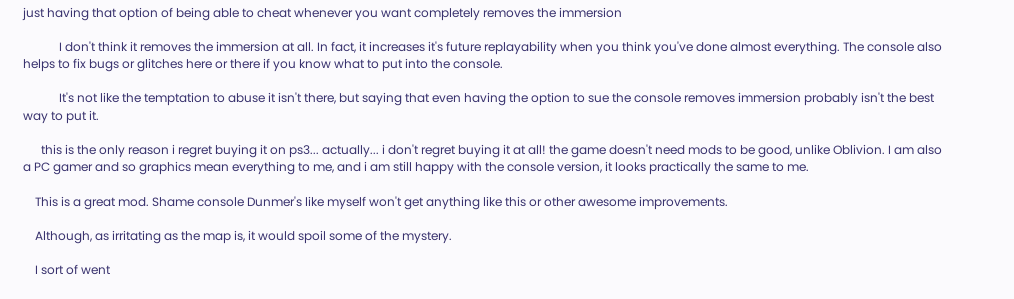just having that option of being able to cheat whenever you want completely removes the immersion

            I don't think it removes the immersion at all. In fact, it increases it's future replayability when you think you've done almost everything. The console also helps to fix bugs or glitches here or there if you know what to put into the console.

            It's not like the temptation to abuse it isn't there, but saying that even having the option to sue the console removes immersion probably isn't the best way to put it.

      this is the only reason i regret buying it on ps3... actually... i don't regret buying it at all! the game doesn't need mods to be good, unlike Oblivion. I am also a PC gamer and so graphics mean everything to me, and i am still happy with the console version, it looks practically the same to me.

    This is a great mod. Shame console Dunmer's like myself won't get anything like this or other awesome improvements.

    Although, as irritating as the map is, it would spoil some of the mystery.

    I sort of went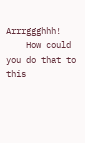Arrrggghhh!
    How could you do that to this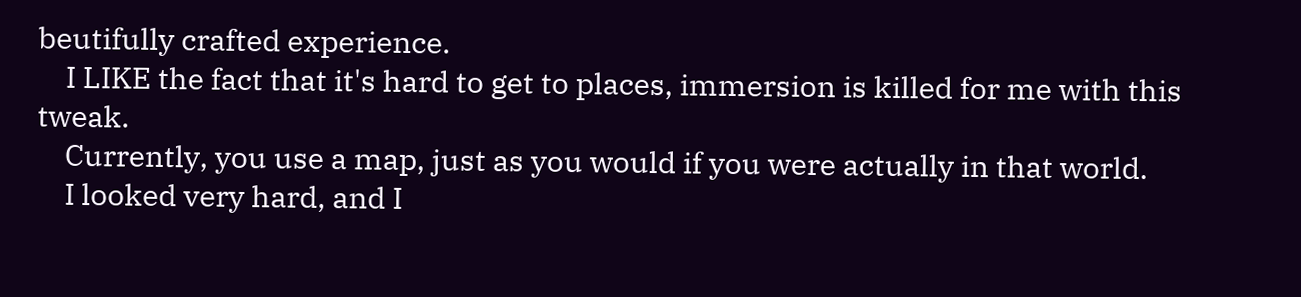beutifully crafted experience.
    I LIKE the fact that it's hard to get to places, immersion is killed for me with this tweak.
    Currently, you use a map, just as you would if you were actually in that world.
    I looked very hard, and I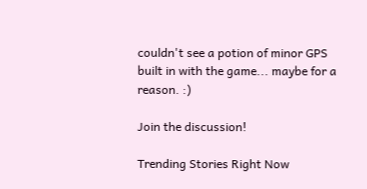couldn't see a potion of minor GPS built in with the game... maybe for a reason. :)

Join the discussion!

Trending Stories Right Now